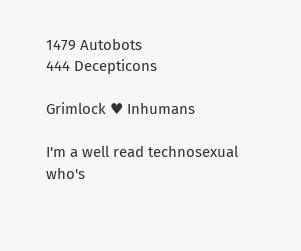1479 Autobots
444 Decepticons

Grimlock ♥ Inhumans

I'm a well read technosexual who's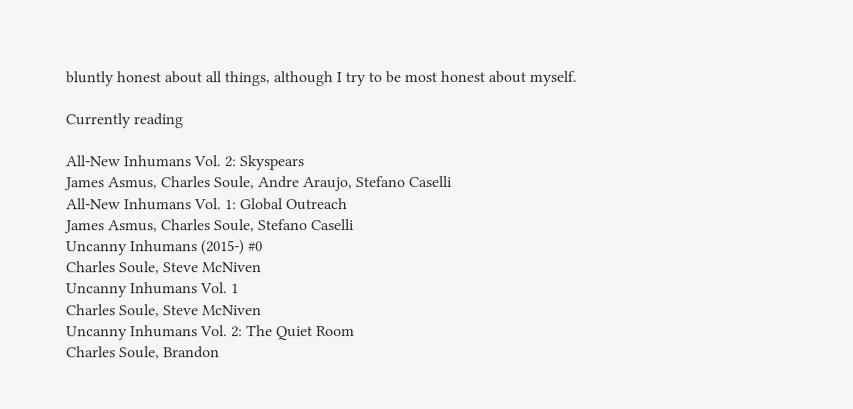bluntly honest about all things, although I try to be most honest about myself.

Currently reading

All-New Inhumans Vol. 2: Skyspears
James Asmus, Charles Soule, Andre Araujo, Stefano Caselli
All-New Inhumans Vol. 1: Global Outreach
James Asmus, Charles Soule, Stefano Caselli
Uncanny Inhumans (2015-) #0
Charles Soule, Steve McNiven
Uncanny Inhumans Vol. 1
Charles Soule, Steve McNiven
Uncanny Inhumans Vol. 2: The Quiet Room
Charles Soule, Brandon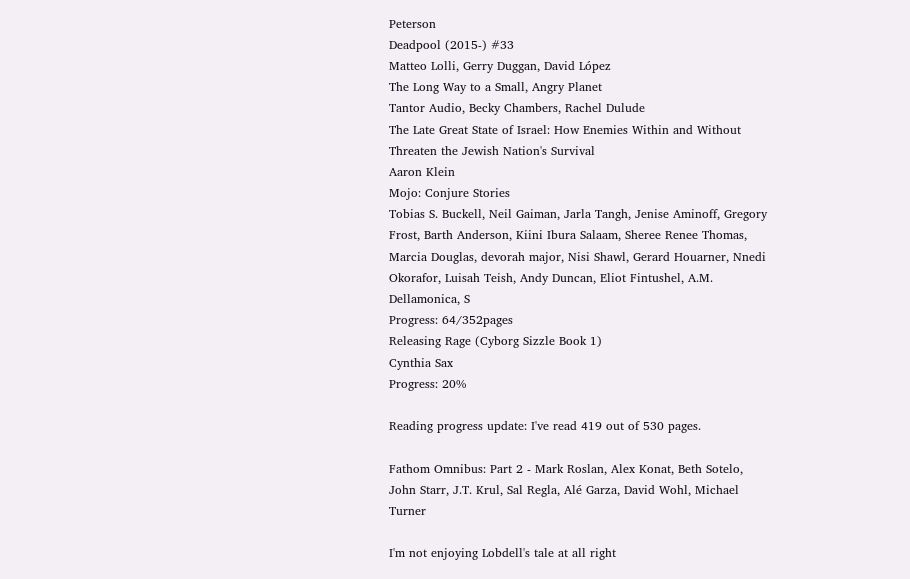Peterson
Deadpool (2015-) #33
Matteo Lolli, Gerry Duggan, David López
The Long Way to a Small, Angry Planet
Tantor Audio, Becky Chambers, Rachel Dulude
The Late Great State of Israel: How Enemies Within and Without Threaten the Jewish Nation's Survival
Aaron Klein
Mojo: Conjure Stories
Tobias S. Buckell, Neil Gaiman, Jarla Tangh, Jenise Aminoff, Gregory Frost, Barth Anderson, Kiini Ibura Salaam, Sheree Renee Thomas, Marcia Douglas, devorah major, Nisi Shawl, Gerard Houarner, Nnedi Okorafor, Luisah Teish, Andy Duncan, Eliot Fintushel, A.M. Dellamonica, S
Progress: 64/352pages
Releasing Rage (Cyborg Sizzle Book 1)
Cynthia Sax
Progress: 20%

Reading progress update: I've read 419 out of 530 pages.

Fathom Omnibus: Part 2 - Mark Roslan, Alex Konat, Beth Sotelo, John Starr, J.T. Krul, Sal Regla, Alé Garza, David Wohl, Michael Turner

I'm not enjoying Lobdell's tale at all right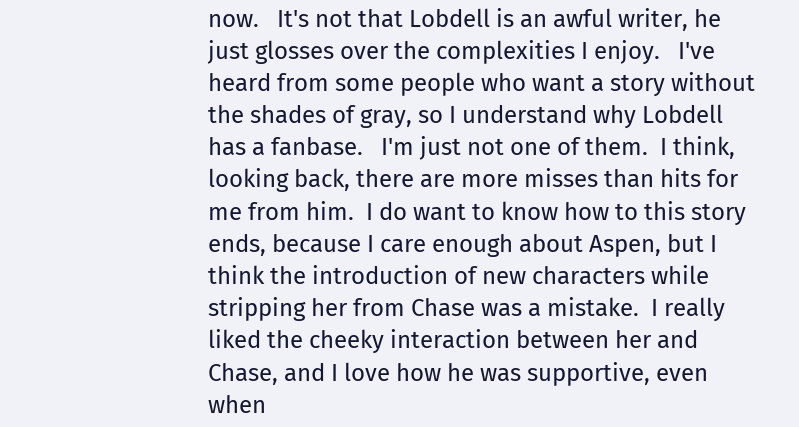now.   It's not that Lobdell is an awful writer, he just glosses over the complexities I enjoy.   I've heard from some people who want a story without the shades of gray, so I understand why Lobdell has a fanbase.   I'm just not one of them.  I think, looking back, there are more misses than hits for me from him.  I do want to know how to this story ends, because I care enough about Aspen, but I think the introduction of new characters while stripping her from Chase was a mistake.  I really liked the cheeky interaction between her and Chase, and I love how he was supportive, even when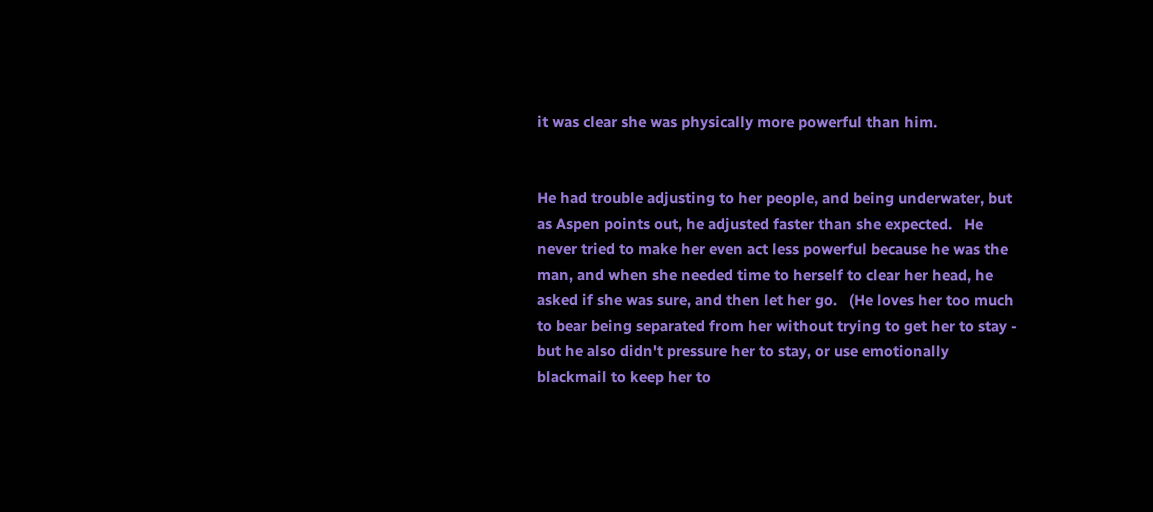it was clear she was physically more powerful than him.


He had trouble adjusting to her people, and being underwater, but as Aspen points out, he adjusted faster than she expected.   He never tried to make her even act less powerful because he was the man, and when she needed time to herself to clear her head, he asked if she was sure, and then let her go.   (He loves her too much to bear being separated from her without trying to get her to stay - but he also didn't pressure her to stay, or use emotionally blackmail to keep her to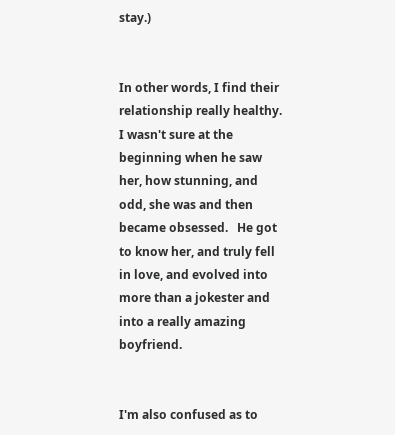stay.)


In other words, I find their relationship really healthy. I wasn't sure at the beginning when he saw her, how stunning, and odd, she was and then became obsessed.   He got to know her, and truly fell in love, and evolved into more than a jokester and into a really amazing boyfriend.


I'm also confused as to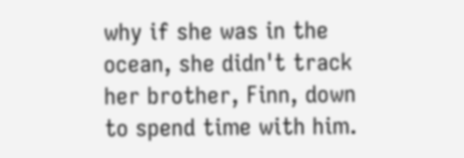why if she was in the ocean, she didn't track her brother, Finn, down to spend time with him.